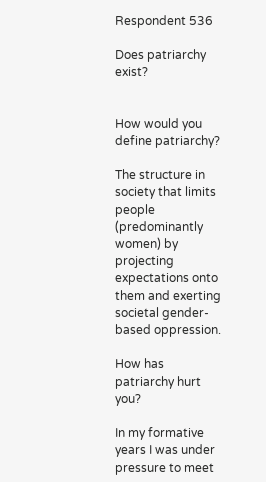Respondent 536

Does patriarchy exist?


How would you define patriarchy?

The structure in society that limits people (predominantly women) by projecting expectations onto them and exerting societal gender-based oppression.

How has patriarchy hurt you?

In my formative years I was under pressure to meet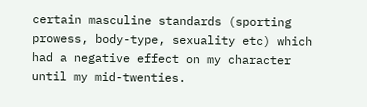certain masculine standards (sporting prowess, body-type, sexuality etc) which had a negative effect on my character until my mid-twenties.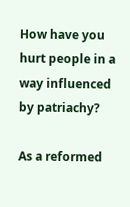How have you hurt people in a way influenced by patriachy?

As a reformed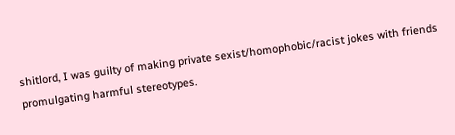shitlord, I was guilty of making private sexist/homophobic/racist jokes with friends promulgating harmful stereotypes.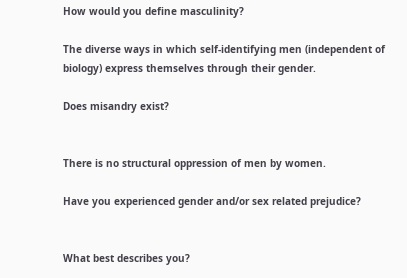How would you define masculinity?

The diverse ways in which self-identifying men (independent of biology) express themselves through their gender.

Does misandry exist?


There is no structural oppression of men by women.

Have you experienced gender and/or sex related prejudice?


What best describes you?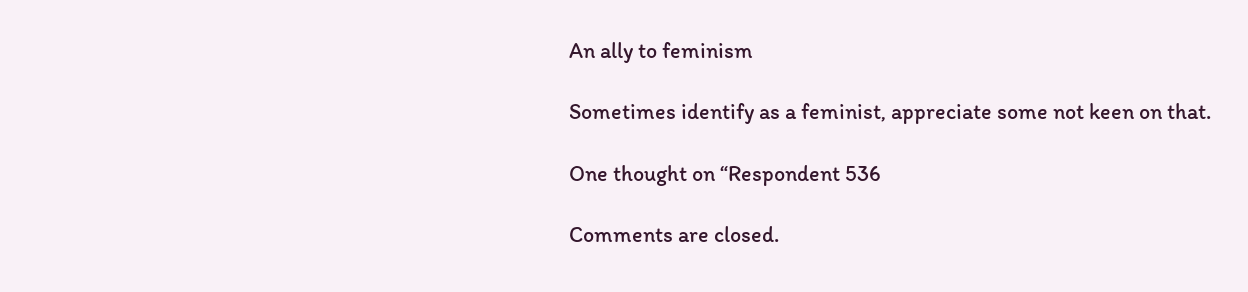An ally to feminism

Sometimes identify as a feminist, appreciate some not keen on that.

One thought on “Respondent 536

Comments are closed.